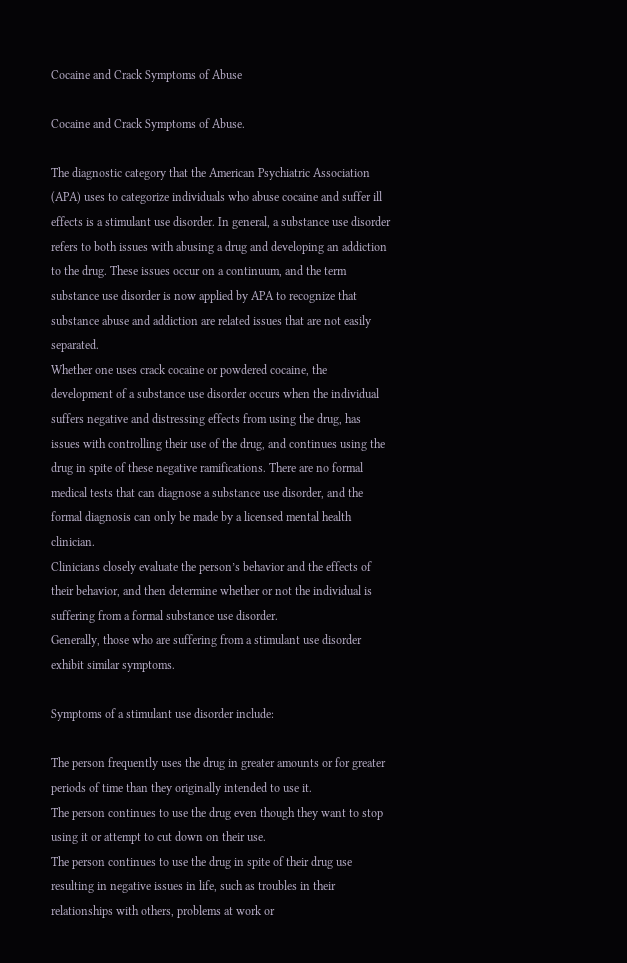Cocaine and Crack Symptoms of Abuse

Cocaine and Crack Symptoms of Abuse.

The diagnostic category that the American Psychiatric Association (APA) uses to categorize individuals who abuse cocaine and suffer ill effects is a stimulant use disorder. In general, a substance use disorder refers to both issues with abusing a drug and developing an addiction to the drug. These issues occur on a continuum, and the term substance use disorder is now applied by APA to recognize that substance abuse and addiction are related issues that are not easily separated.
Whether one uses crack cocaine or powdered cocaine, the development of a substance use disorder occurs when the individual suffers negative and distressing effects from using the drug, has issues with controlling their use of the drug, and continues using the drug in spite of these negative ramifications. There are no formal medical tests that can diagnose a substance use disorder, and the formal diagnosis can only be made by a licensed mental health clinician.
Clinicians closely evaluate the person’s behavior and the effects of their behavior, and then determine whether or not the individual is suffering from a formal substance use disorder.
Generally, those who are suffering from a stimulant use disorder exhibit similar symptoms.

Symptoms of a stimulant use disorder include:

The person frequently uses the drug in greater amounts or for greater periods of time than they originally intended to use it.
The person continues to use the drug even though they want to stop using it or attempt to cut down on their use.
The person continues to use the drug in spite of their drug use resulting in negative issues in life, such as troubles in their relationships with others, problems at work or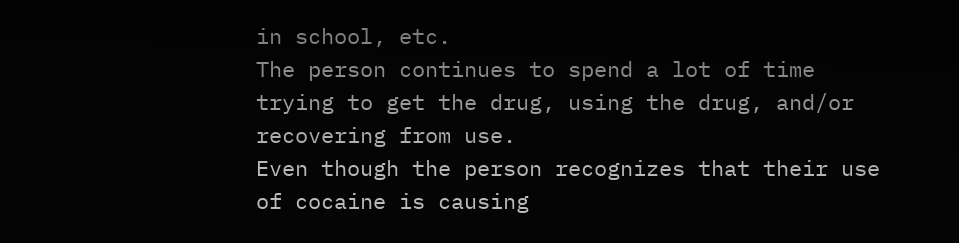in school, etc.
The person continues to spend a lot of time trying to get the drug, using the drug, and/or recovering from use.
Even though the person recognizes that their use of cocaine is causing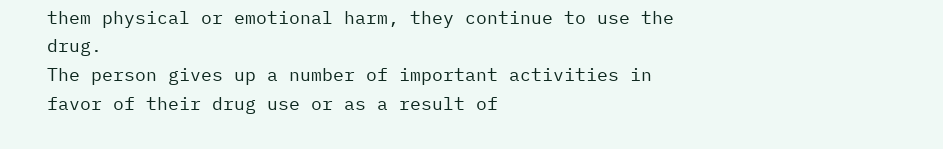them physical or emotional harm, they continue to use the drug.
The person gives up a number of important activities in favor of their drug use or as a result of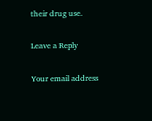their drug use.

Leave a Reply

Your email address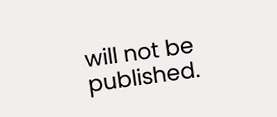will not be published.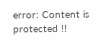error: Content is protected !!